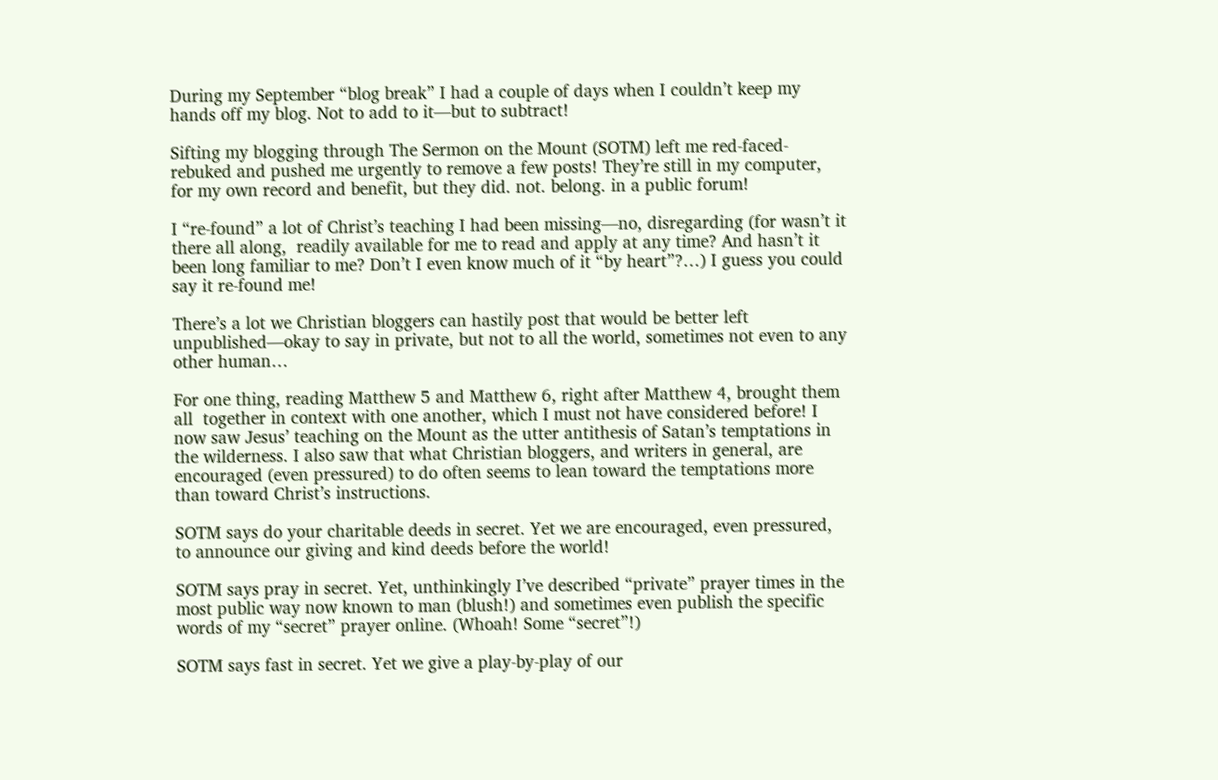During my September “blog break” I had a couple of days when I couldn’t keep my hands off my blog. Not to add to it—but to subtract!

Sifting my blogging through The Sermon on the Mount (SOTM) left me red-faced-rebuked and pushed me urgently to remove a few posts! They’re still in my computer, for my own record and benefit, but they did. not. belong. in a public forum!

I “re-found” a lot of Christ’s teaching I had been missing—no, disregarding (for wasn’t it there all along,  readily available for me to read and apply at any time? And hasn’t it been long familiar to me? Don’t I even know much of it “by heart”?…) I guess you could say it re-found me!

There’s a lot we Christian bloggers can hastily post that would be better left unpublished—okay to say in private, but not to all the world, sometimes not even to any other human…

For one thing, reading Matthew 5 and Matthew 6, right after Matthew 4, brought them all  together in context with one another, which I must not have considered before! I now saw Jesus’ teaching on the Mount as the utter antithesis of Satan’s temptations in the wilderness. I also saw that what Christian bloggers, and writers in general, are encouraged (even pressured) to do often seems to lean toward the temptations more than toward Christ’s instructions.

SOTM says do your charitable deeds in secret. Yet we are encouraged, even pressured, to announce our giving and kind deeds before the world!

SOTM says pray in secret. Yet, unthinkingly I’ve described “private” prayer times in the most public way now known to man (blush!) and sometimes even publish the specific words of my “secret” prayer online. (Whoah! Some “secret”!)

SOTM says fast in secret. Yet we give a play-by-play of our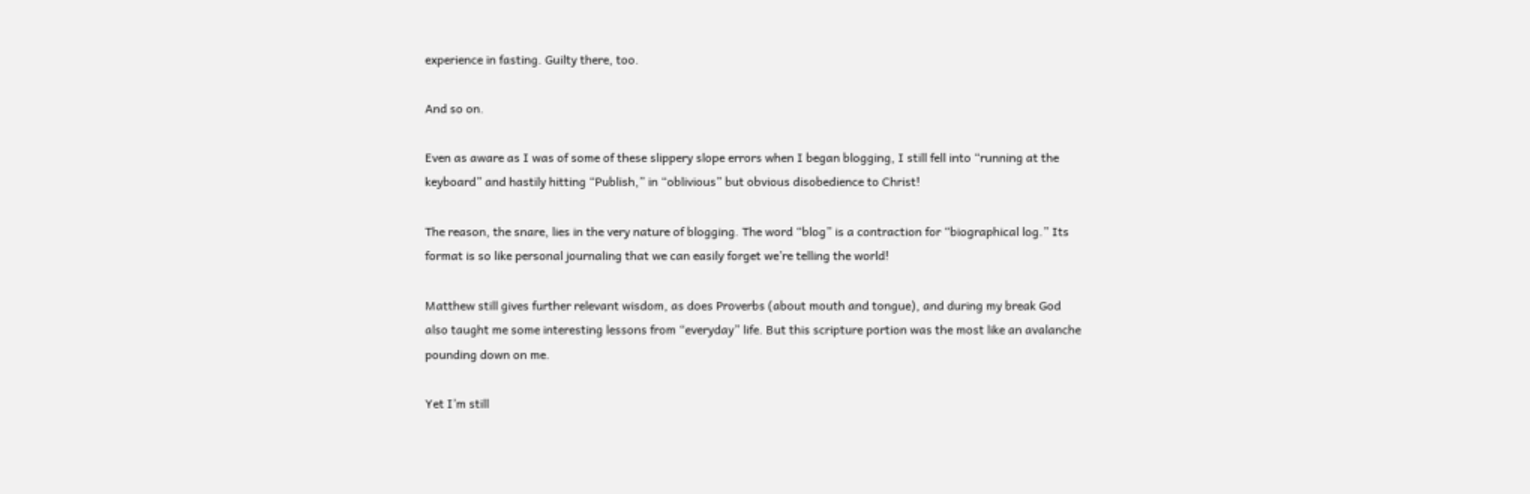experience in fasting. Guilty there, too.

And so on.

Even as aware as I was of some of these slippery slope errors when I began blogging, I still fell into “running at the keyboard” and hastily hitting “Publish,” in “oblivious” but obvious disobedience to Christ!

The reason, the snare, lies in the very nature of blogging. The word “blog” is a contraction for “biographical log.” Its format is so like personal journaling that we can easily forget we’re telling the world!

Matthew still gives further relevant wisdom, as does Proverbs (about mouth and tongue), and during my break God also taught me some interesting lessons from “everyday” life. But this scripture portion was the most like an avalanche pounding down on me.

Yet I’m still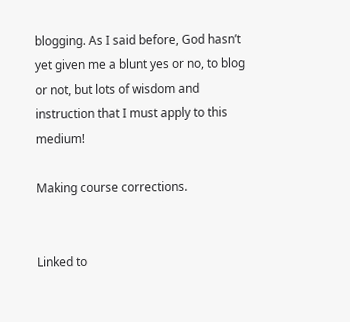blogging. As I said before, God hasn’t yet given me a blunt yes or no, to blog or not, but lots of wisdom and instruction that I must apply to this medium!

Making course corrections.


Linked to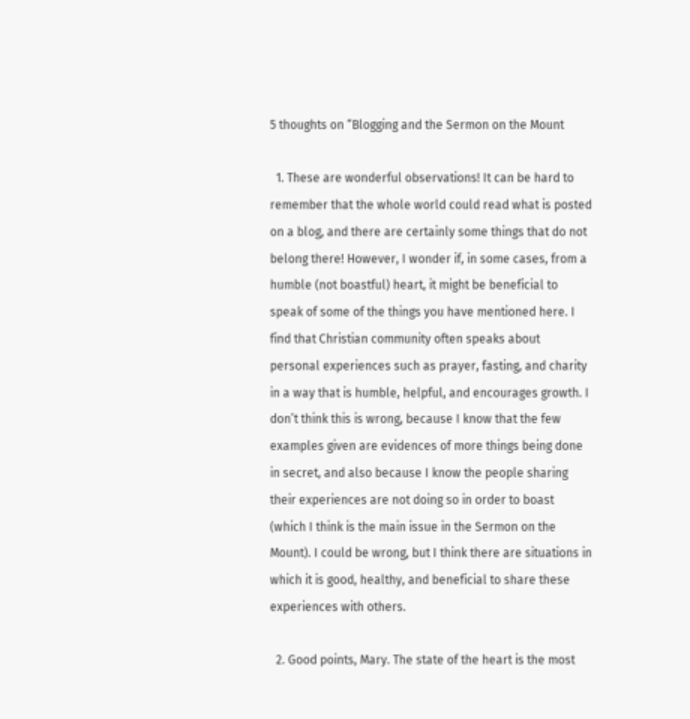5 thoughts on “Blogging and the Sermon on the Mount

  1. These are wonderful observations! It can be hard to remember that the whole world could read what is posted on a blog, and there are certainly some things that do not belong there! However, I wonder if, in some cases, from a humble (not boastful) heart, it might be beneficial to speak of some of the things you have mentioned here. I find that Christian community often speaks about personal experiences such as prayer, fasting, and charity in a way that is humble, helpful, and encourages growth. I don’t think this is wrong, because I know that the few examples given are evidences of more things being done in secret, and also because I know the people sharing their experiences are not doing so in order to boast (which I think is the main issue in the Sermon on the Mount). I could be wrong, but I think there are situations in which it is good, healthy, and beneficial to share these experiences with others.

  2. Good points, Mary. The state of the heart is the most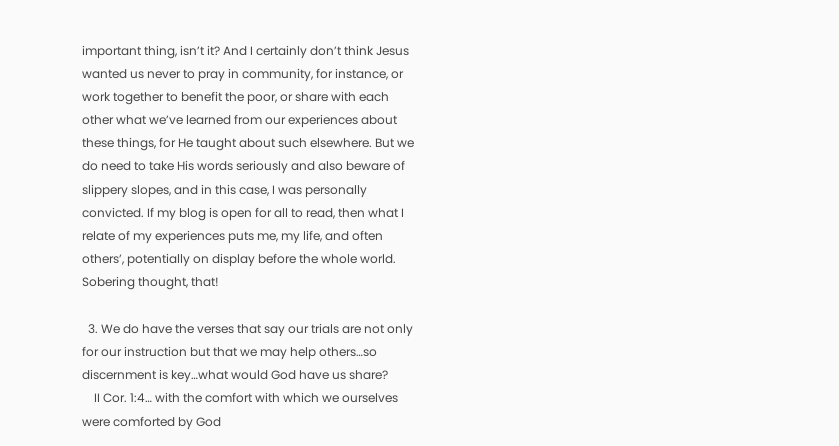important thing, isn’t it? And I certainly don’t think Jesus wanted us never to pray in community, for instance, or work together to benefit the poor, or share with each other what we’ve learned from our experiences about these things, for He taught about such elsewhere. But we do need to take His words seriously and also beware of slippery slopes, and in this case, I was personally convicted. If my blog is open for all to read, then what I relate of my experiences puts me, my life, and often others’, potentially on display before the whole world. Sobering thought, that!

  3. We do have the verses that say our trials are not only for our instruction but that we may help others…so discernment is key…what would God have us share?
    II Cor. 1:4… with the comfort with which we ourselves were comforted by God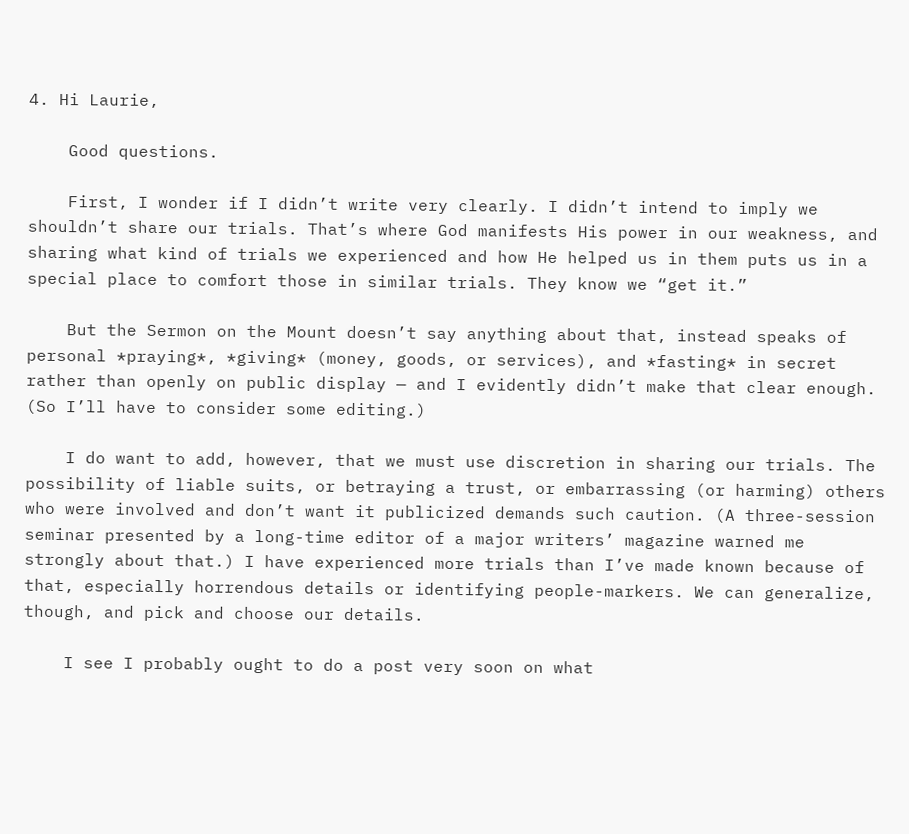4. Hi Laurie,

    Good questions.

    First, I wonder if I didn’t write very clearly. I didn’t intend to imply we shouldn’t share our trials. That’s where God manifests His power in our weakness, and sharing what kind of trials we experienced and how He helped us in them puts us in a special place to comfort those in similar trials. They know we “get it.”

    But the Sermon on the Mount doesn’t say anything about that, instead speaks of personal *praying*, *giving* (money, goods, or services), and *fasting* in secret rather than openly on public display — and I evidently didn’t make that clear enough. (So I’ll have to consider some editing.)

    I do want to add, however, that we must use discretion in sharing our trials. The possibility of liable suits, or betraying a trust, or embarrassing (or harming) others who were involved and don’t want it publicized demands such caution. (A three-session seminar presented by a long-time editor of a major writers’ magazine warned me strongly about that.) I have experienced more trials than I’ve made known because of that, especially horrendous details or identifying people-markers. We can generalize, though, and pick and choose our details.

    I see I probably ought to do a post very soon on what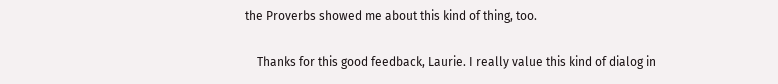the Proverbs showed me about this kind of thing, too.

    Thanks for this good feedback, Laurie. I really value this kind of dialog in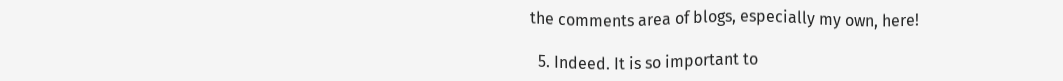the comments area of blogs, especially my own, here!

  5. Indeed. It is so important to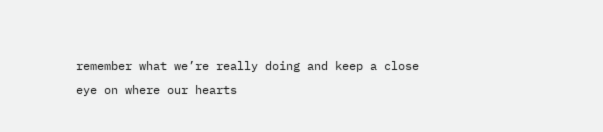remember what we’re really doing and keep a close eye on where our hearts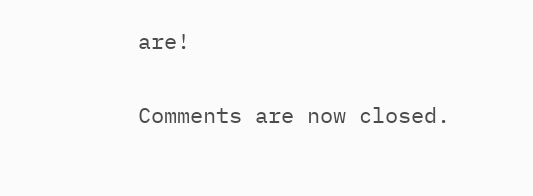are!

Comments are now closed.